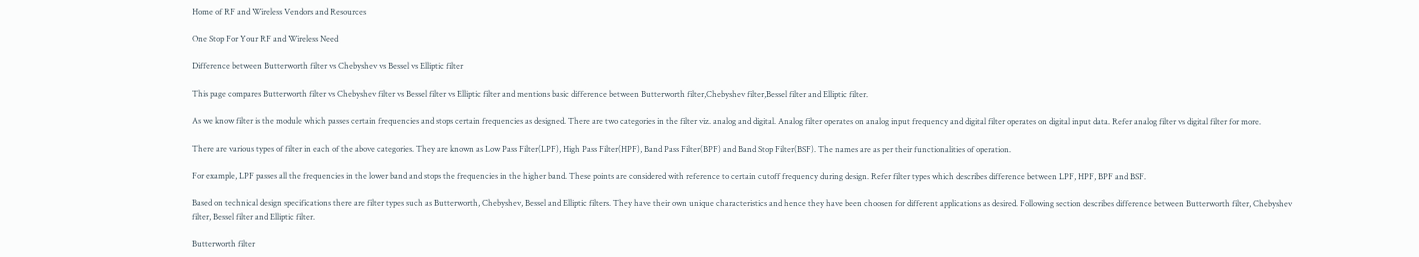Home of RF and Wireless Vendors and Resources

One Stop For Your RF and Wireless Need

Difference between Butterworth filter vs Chebyshev vs Bessel vs Elliptic filter

This page compares Butterworth filter vs Chebyshev filter vs Bessel filter vs Elliptic filter and mentions basic difference between Butterworth filter,Chebyshev filter,Bessel filter and Elliptic filter.

As we know filter is the module which passes certain frequencies and stops certain frequencies as designed. There are two categories in the filter viz. analog and digital. Analog filter operates on analog input frequency and digital filter operates on digital input data. Refer analog filter vs digital filter for more.

There are various types of filter in each of the above categories. They are known as Low Pass Filter(LPF), High Pass Filter(HPF), Band Pass Filter(BPF) and Band Stop Filter(BSF). The names are as per their functionalities of operation.

For example, LPF passes all the frequencies in the lower band and stops the frequencies in the higher band. These points are considered with reference to certain cutoff frequency during design. Refer filter types which describes difference between LPF, HPF, BPF and BSF.

Based on technical design specifications there are filter types such as Butterworth, Chebyshev, Bessel and Elliptic filters. They have their own unique characteristics and hence they have been choosen for different applications as desired. Following section describes difference between Butterworth filter, Chebyshev filter, Bessel filter and Elliptic filter.

Butterworth filter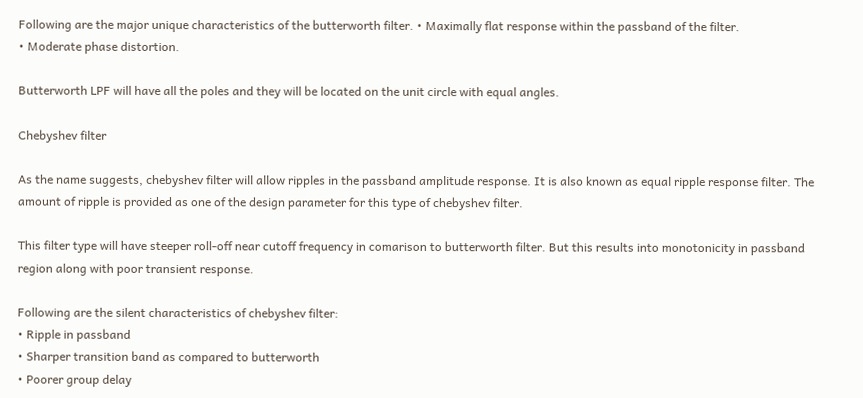Following are the major unique characteristics of the butterworth filter. • Maximally flat response within the passband of the filter.
• Moderate phase distortion.

Butterworth LPF will have all the poles and they will be located on the unit circle with equal angles.

Chebyshev filter

As the name suggests, chebyshev filter will allow ripples in the passband amplitude response. It is also known as equal ripple response filter. The amount of ripple is provided as one of the design parameter for this type of chebyshev filter.

This filter type will have steeper roll-off near cutoff frequency in comarison to butterworth filter. But this results into monotonicity in passband region along with poor transient response.

Following are the silent characteristics of chebyshev filter:
• Ripple in passband
• Sharper transition band as compared to butterworth
• Poorer group delay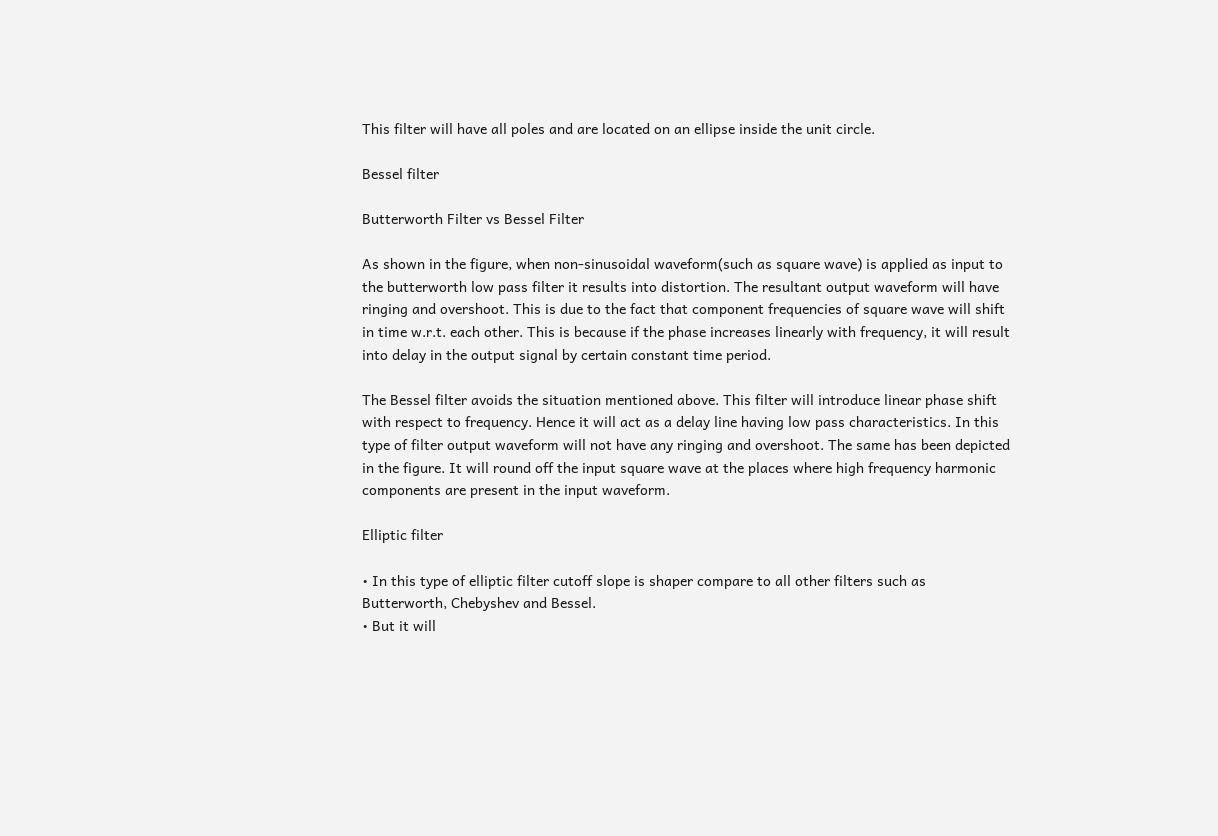This filter will have all poles and are located on an ellipse inside the unit circle.

Bessel filter

Butterworth Filter vs Bessel Filter

As shown in the figure, when non-sinusoidal waveform(such as square wave) is applied as input to the butterworth low pass filter it results into distortion. The resultant output waveform will have ringing and overshoot. This is due to the fact that component frequencies of square wave will shift in time w.r.t. each other. This is because if the phase increases linearly with frequency, it will result into delay in the output signal by certain constant time period.

The Bessel filter avoids the situation mentioned above. This filter will introduce linear phase shift with respect to frequency. Hence it will act as a delay line having low pass characteristics. In this type of filter output waveform will not have any ringing and overshoot. The same has been depicted in the figure. It will round off the input square wave at the places where high frequency harmonic components are present in the input waveform.

Elliptic filter

• In this type of elliptic filter cutoff slope is shaper compare to all other filters such as Butterworth, Chebyshev and Bessel.
• But it will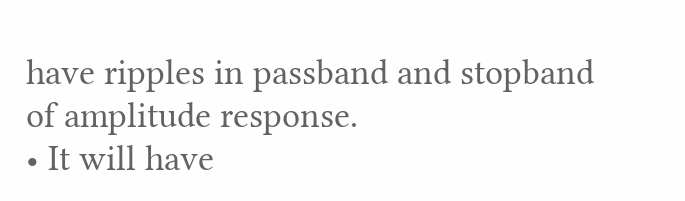have ripples in passband and stopband of amplitude response.
• It will have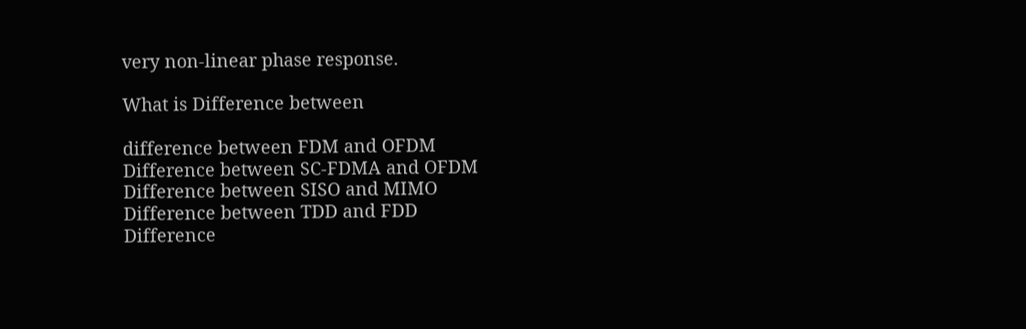very non-linear phase response.

What is Difference between

difference between FDM and OFDM
Difference between SC-FDMA and OFDM
Difference between SISO and MIMO
Difference between TDD and FDD
Difference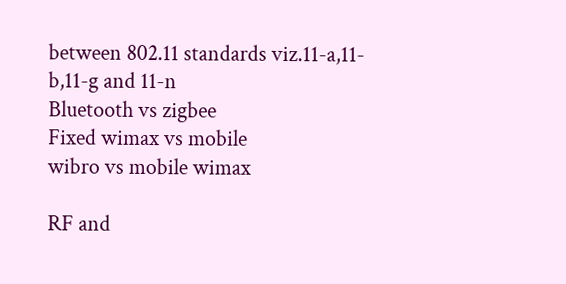between 802.11 standards viz.11-a,11-b,11-g and 11-n
Bluetooth vs zigbee
Fixed wimax vs mobile
wibro vs mobile wimax

RF and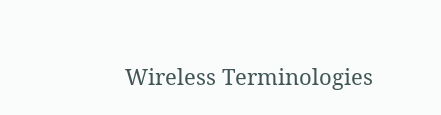Wireless Terminologies